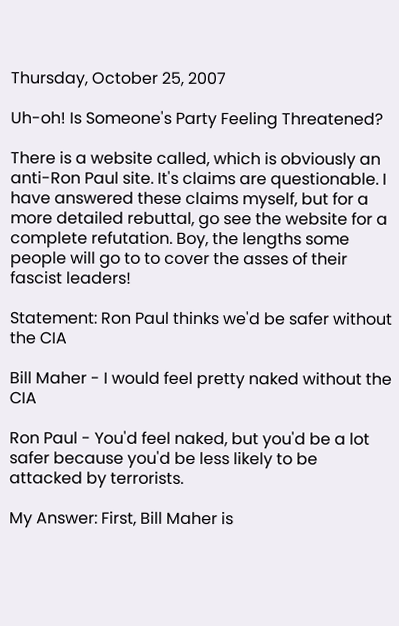Thursday, October 25, 2007

Uh-oh! Is Someone's Party Feeling Threatened?

There is a website called, which is obviously an anti-Ron Paul site. It's claims are questionable. I have answered these claims myself, but for a more detailed rebuttal, go see the website for a complete refutation. Boy, the lengths some people will go to to cover the asses of their fascist leaders!

Statement: Ron Paul thinks we'd be safer without the CIA

Bill Maher - I would feel pretty naked without the CIA

Ron Paul - You'd feel naked, but you'd be a lot safer because you'd be less likely to be attacked by terrorists.

My Answer: First, Bill Maher is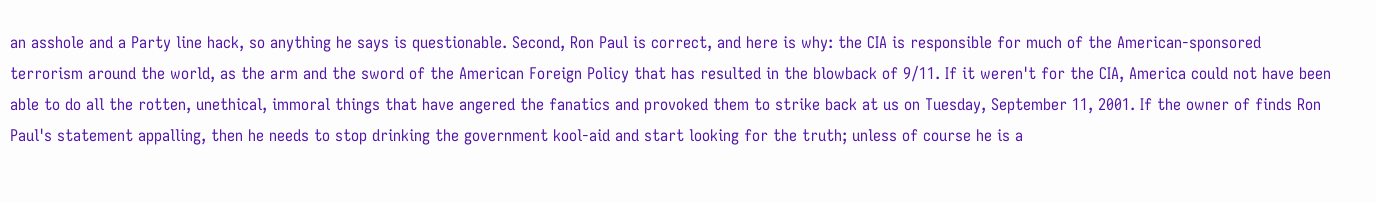an asshole and a Party line hack, so anything he says is questionable. Second, Ron Paul is correct, and here is why: the CIA is responsible for much of the American-sponsored terrorism around the world, as the arm and the sword of the American Foreign Policy that has resulted in the blowback of 9/11. If it weren't for the CIA, America could not have been able to do all the rotten, unethical, immoral things that have angered the fanatics and provoked them to strike back at us on Tuesday, September 11, 2001. If the owner of finds Ron Paul's statement appalling, then he needs to stop drinking the government kool-aid and start looking for the truth; unless of course he is a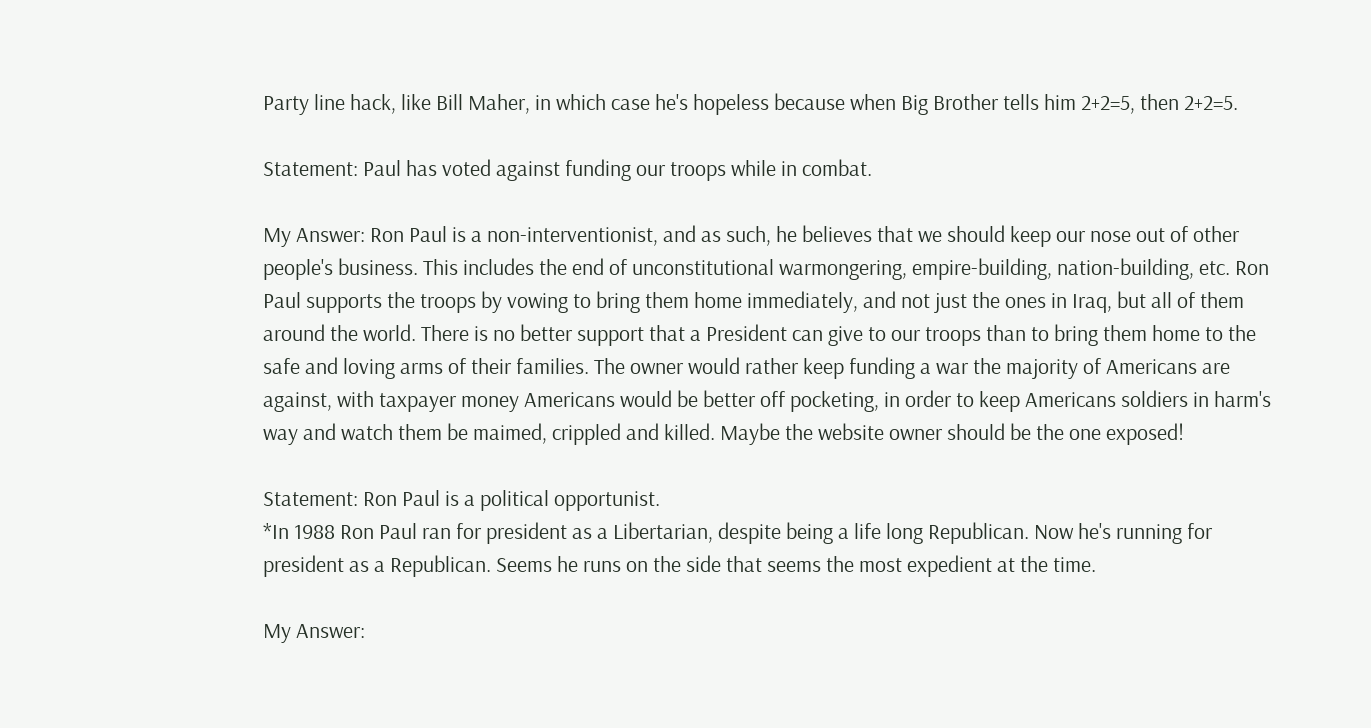Party line hack, like Bill Maher, in which case he's hopeless because when Big Brother tells him 2+2=5, then 2+2=5.

Statement: Paul has voted against funding our troops while in combat.

My Answer: Ron Paul is a non-interventionist, and as such, he believes that we should keep our nose out of other people's business. This includes the end of unconstitutional warmongering, empire-building, nation-building, etc. Ron Paul supports the troops by vowing to bring them home immediately, and not just the ones in Iraq, but all of them around the world. There is no better support that a President can give to our troops than to bring them home to the safe and loving arms of their families. The owner would rather keep funding a war the majority of Americans are against, with taxpayer money Americans would be better off pocketing, in order to keep Americans soldiers in harm's way and watch them be maimed, crippled and killed. Maybe the website owner should be the one exposed!

Statement: Ron Paul is a political opportunist.
*In 1988 Ron Paul ran for president as a Libertarian, despite being a life long Republican. Now he's running for president as a Republican. Seems he runs on the side that seems the most expedient at the time.

My Answer: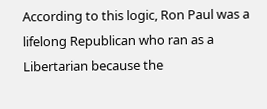According to this logic, Ron Paul was a lifelong Republican who ran as a Libertarian because the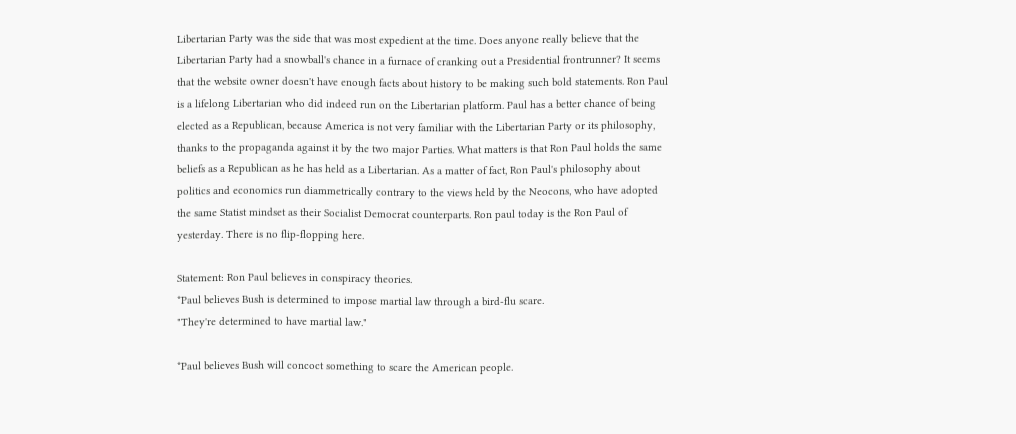Libertarian Party was the side that was most expedient at the time. Does anyone really believe that the Libertarian Party had a snowball's chance in a furnace of cranking out a Presidential frontrunner? It seems that the website owner doesn't have enough facts about history to be making such bold statements. Ron Paul is a lifelong Libertarian who did indeed run on the Libertarian platform. Paul has a better chance of being elected as a Republican, because America is not very familiar with the Libertarian Party or its philosophy, thanks to the propaganda against it by the two major Parties. What matters is that Ron Paul holds the same beliefs as a Republican as he has held as a Libertarian. As a matter of fact, Ron Paul's philosophy about politics and economics run diammetrically contrary to the views held by the Neocons, who have adopted the same Statist mindset as their Socialist Democrat counterparts. Ron paul today is the Ron Paul of yesterday. There is no flip-flopping here.

Statement: Ron Paul believes in conspiracy theories.
*Paul believes Bush is determined to impose martial law through a bird-flu scare.
"They're determined to have martial law."

*Paul believes Bush will concoct something to scare the American people.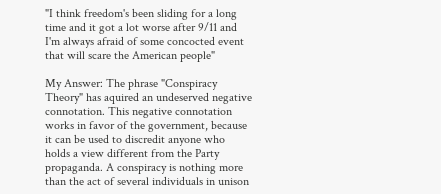"I think freedom's been sliding for a long time and it got a lot worse after 9/11 and I'm always afraid of some concocted event that will scare the American people"

My Answer: The phrase "Conspiracy Theory" has aquired an undeserved negative connotation. This negative connotation works in favor of the government, because it can be used to discredit anyone who holds a view different from the Party propaganda. A conspiracy is nothing more than the act of several individuals in unison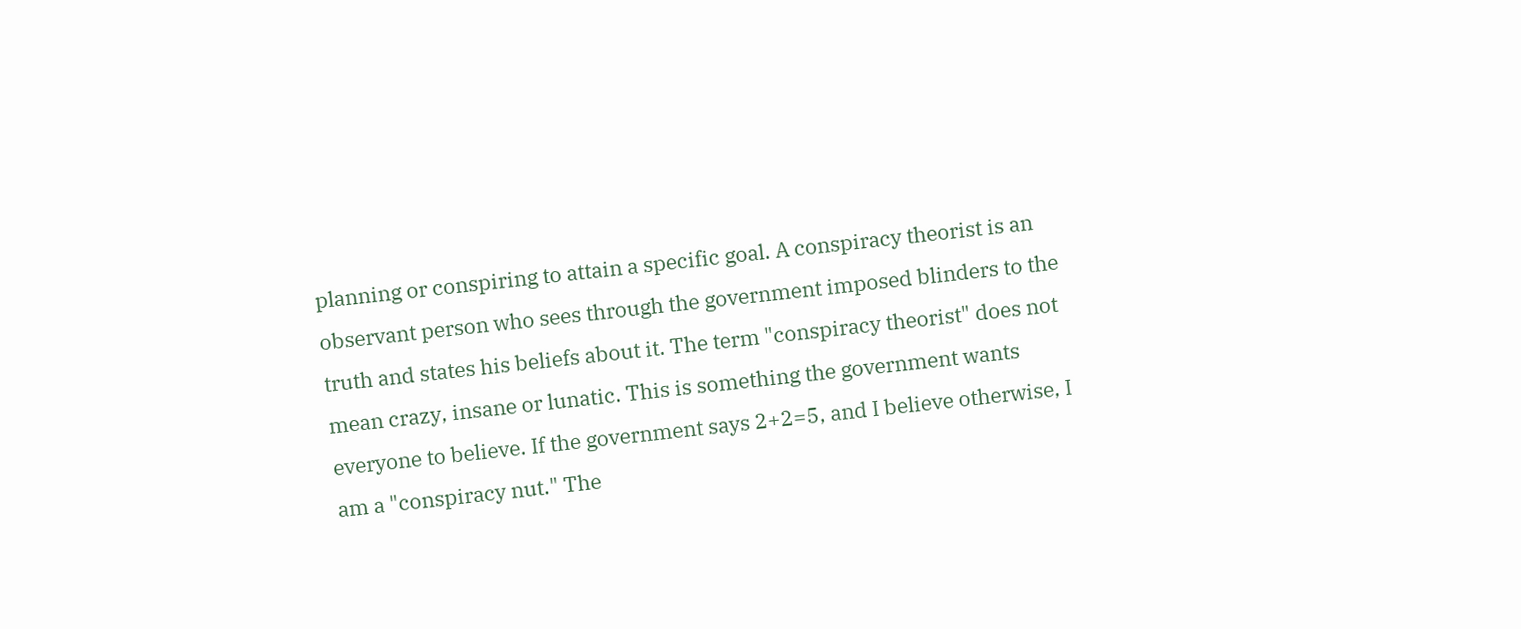planning or conspiring to attain a specific goal. A conspiracy theorist is an observant person who sees through the government imposed blinders to the truth and states his beliefs about it. The term "conspiracy theorist" does not mean crazy, insane or lunatic. This is something the government wants everyone to believe. If the government says 2+2=5, and I believe otherwise, I am a "conspiracy nut." The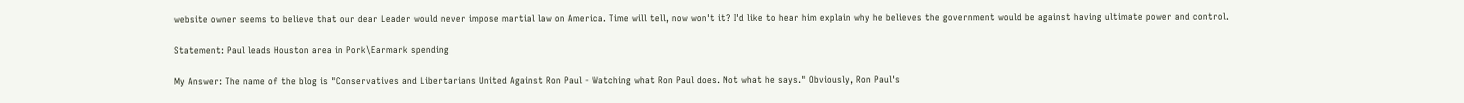website owner seems to believe that our dear Leader would never impose martial law on America. Time will tell, now won't it? I'd like to hear him explain why he believes the government would be against having ultimate power and control.

Statement: Paul leads Houston area in Pork\Earmark spending

My Answer: The name of the blog is "Conservatives and Libertarians United Against Ron Paul - Watching what Ron Paul does. Not what he says." Obviously, Ron Paul's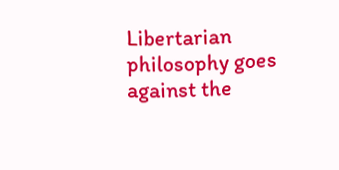Libertarian philosophy goes against the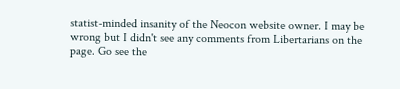statist-minded insanity of the Neocon website owner. I may be wrong but I didn't see any comments from Libertarians on the page. Go see the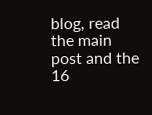blog, read the main post and the 16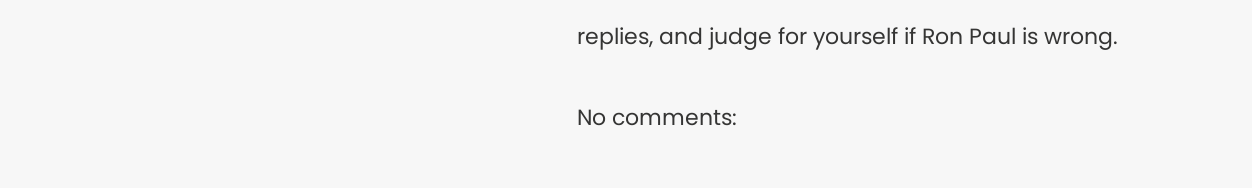replies, and judge for yourself if Ron Paul is wrong.

No comments: